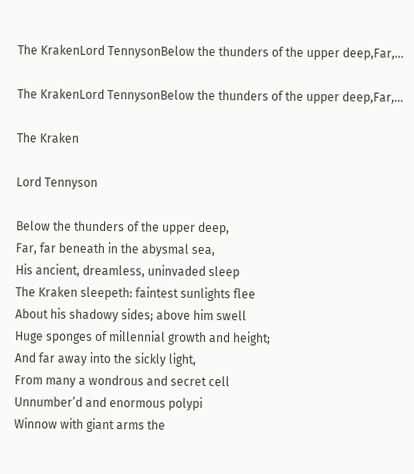The KrakenLord TennysonBelow the thunders of the upper deep,Far,...

The KrakenLord TennysonBelow the thunders of the upper deep,Far,…

The Kraken

Lord Tennyson

Below the thunders of the upper deep,
Far, far beneath in the abysmal sea,
His ancient, dreamless, uninvaded sleep
The Kraken sleepeth: faintest sunlights flee
About his shadowy sides; above him swell
Huge sponges of millennial growth and height;
And far away into the sickly light,
From many a wondrous and secret cell
Unnumber’d and enormous polypi
Winnow with giant arms the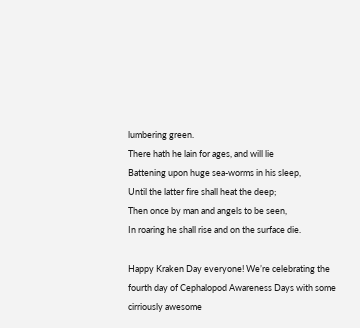lumbering green.
There hath he lain for ages, and will lie
Battening upon huge sea-worms in his sleep,
Until the latter fire shall heat the deep;
Then once by man and angels to be seen,
In roaring he shall rise and on the surface die.

Happy Kraken Day everyone! We’re celebrating the fourth day of Cephalopod Awareness Days with some cirriously awesome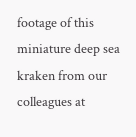footage of this miniature deep sea kraken from our colleagues at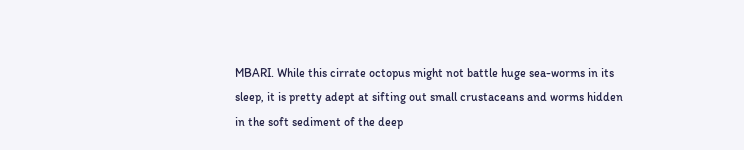MBARI. While this cirrate octopus might not battle huge sea-worms in its sleep, it is pretty adept at sifting out small crustaceans and worms hidden in the soft sediment of the deep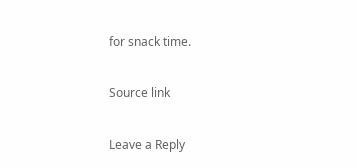for snack time.

Source link

Leave a Reply